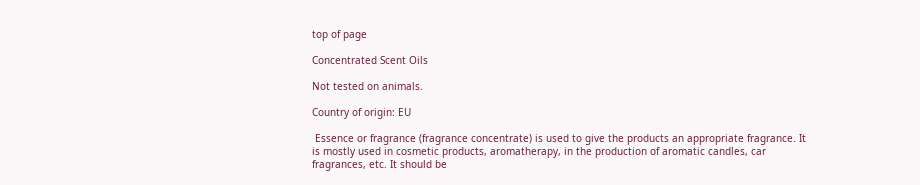top of page

Concentrated Scent Oils

Not tested on animals.

Country of origin: EU

 Essence or fragrance (fragrance concentrate) is used to give the products an appropriate fragrance. It is mostly used in cosmetic products, aromatherapy, in the production of aromatic candles, car fragrances, etc. It should be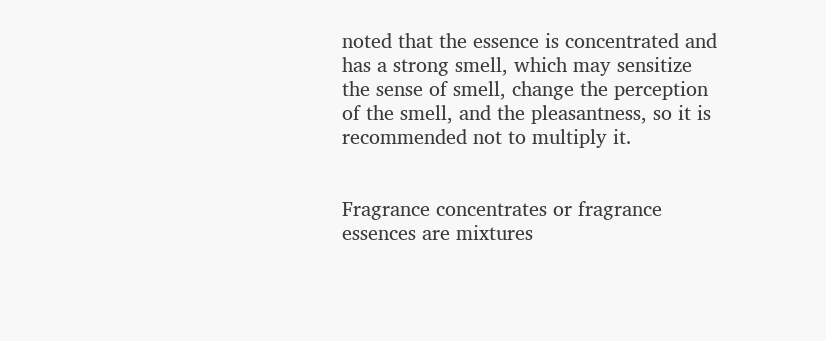noted that the essence is concentrated and has a strong smell, which may sensitize the sense of smell, change the perception of the smell, and the pleasantness, so it is recommended not to multiply it.


Fragrance concentrates or fragrance essences are mixtures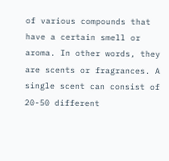of various compounds that have a certain smell or aroma. In other words, they are scents or fragrances. A single scent can consist of 20-50 different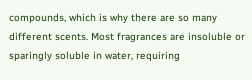compounds, which is why there are so many different scents. Most fragrances are insoluble or sparingly soluble in water, requiring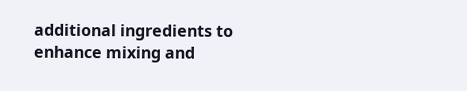additional ingredients to enhance mixing and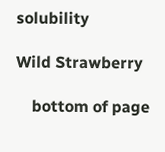solubility

Wild Strawberry

    bottom of page